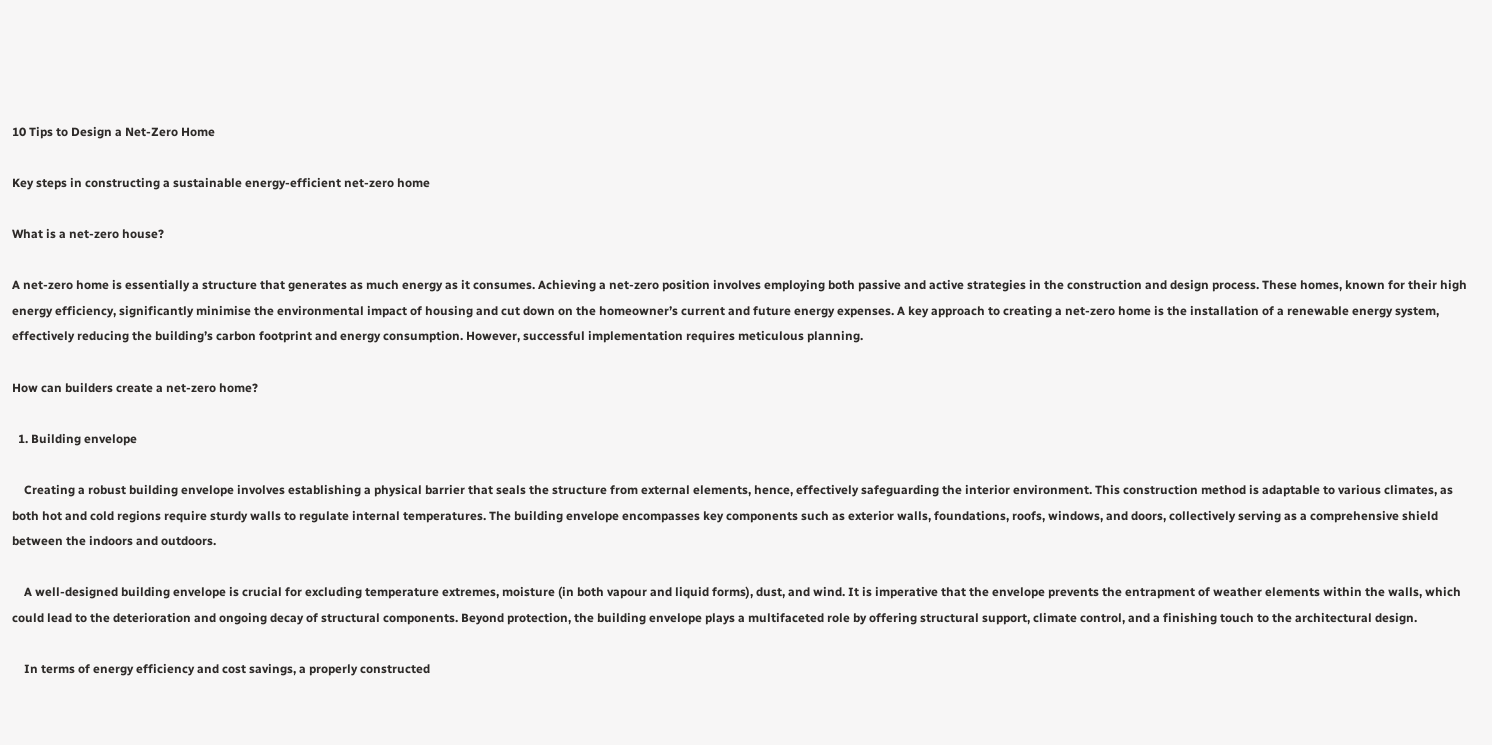10 Tips to Design a Net-Zero Home

Key steps in constructing a sustainable energy-efficient net-zero home

What is a net-zero house?

A net-zero home is essentially a structure that generates as much energy as it consumes. Achieving a net-zero position involves employing both passive and active strategies in the construction and design process. These homes, known for their high energy efficiency, significantly minimise the environmental impact of housing and cut down on the homeowner’s current and future energy expenses. A key approach to creating a net-zero home is the installation of a renewable energy system, effectively reducing the building’s carbon footprint and energy consumption. However, successful implementation requires meticulous planning.

How can builders create a net-zero home?

  1. Building envelope

    Creating a robust building envelope involves establishing a physical barrier that seals the structure from external elements, hence, effectively safeguarding the interior environment. This construction method is adaptable to various climates, as both hot and cold regions require sturdy walls to regulate internal temperatures. The building envelope encompasses key components such as exterior walls, foundations, roofs, windows, and doors, collectively serving as a comprehensive shield between the indoors and outdoors.

    A well-designed building envelope is crucial for excluding temperature extremes, moisture (in both vapour and liquid forms), dust, and wind. It is imperative that the envelope prevents the entrapment of weather elements within the walls, which could lead to the deterioration and ongoing decay of structural components. Beyond protection, the building envelope plays a multifaceted role by offering structural support, climate control, and a finishing touch to the architectural design.

    In terms of energy efficiency and cost savings, a properly constructed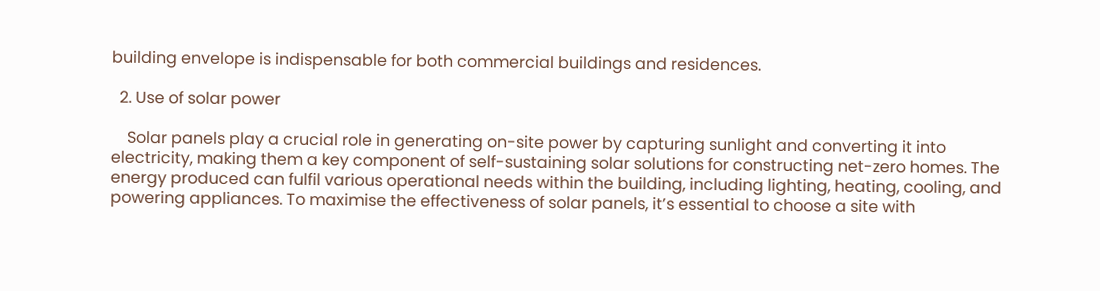building envelope is indispensable for both commercial buildings and residences.

  2. Use of solar power

    Solar panels play a crucial role in generating on-site power by capturing sunlight and converting it into electricity, making them a key component of self-sustaining solar solutions for constructing net-zero homes. The energy produced can fulfil various operational needs within the building, including lighting, heating, cooling, and powering appliances. To maximise the effectiveness of solar panels, it’s essential to choose a site with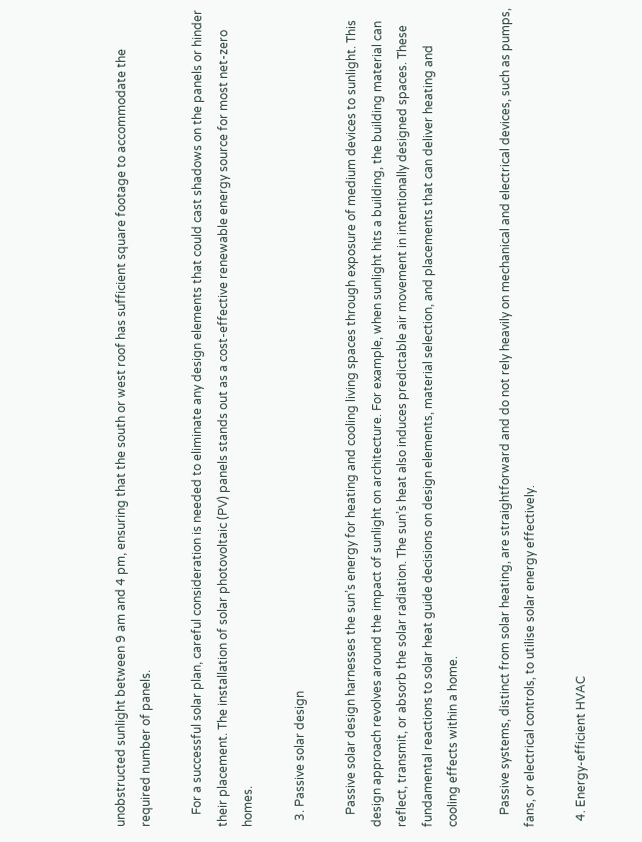unobstructed sunlight between 9 am and 4 pm, ensuring that the south or west roof has sufficient square footage to accommodate the required number of panels.

    For a successful solar plan, careful consideration is needed to eliminate any design elements that could cast shadows on the panels or hinder their placement. The installation of solar photovoltaic (PV) panels stands out as a cost-effective renewable energy source for most net-zero homes.

  3. Passive solar design

    Passive solar design harnesses the sun’s energy for heating and cooling living spaces through exposure of medium devices to sunlight. This design approach revolves around the impact of sunlight on architecture. For example, when sunlight hits a building, the building material can reflect, transmit, or absorb the solar radiation. The sun’s heat also induces predictable air movement in intentionally designed spaces. These fundamental reactions to solar heat guide decisions on design elements, material selection, and placements that can deliver heating and cooling effects within a home.

    Passive systems, distinct from solar heating, are straightforward and do not rely heavily on mechanical and electrical devices, such as pumps, fans, or electrical controls, to utilise solar energy effectively.

  4. Energy-efficient HVAC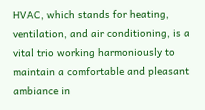HVAC, which stands for heating, ventilation, and air conditioning, is a vital trio working harmoniously to maintain a comfortable and pleasant ambiance in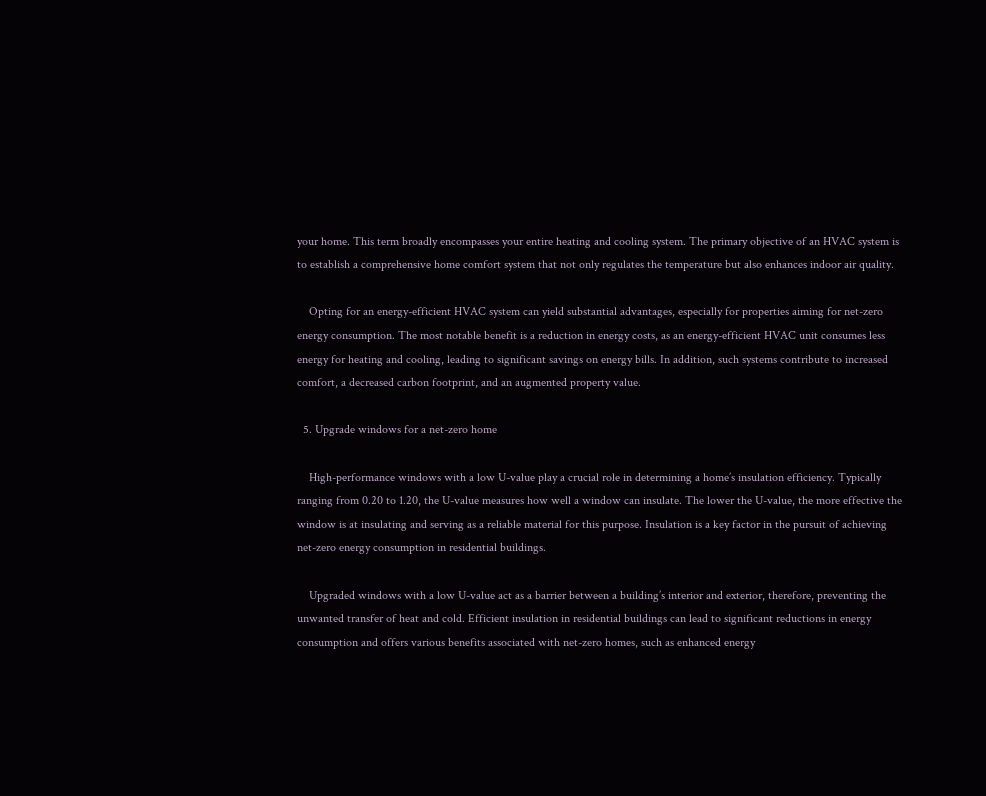your home. This term broadly encompasses your entire heating and cooling system. The primary objective of an HVAC system is to establish a comprehensive home comfort system that not only regulates the temperature but also enhances indoor air quality.

    Opting for an energy-efficient HVAC system can yield substantial advantages, especially for properties aiming for net-zero energy consumption. The most notable benefit is a reduction in energy costs, as an energy-efficient HVAC unit consumes less energy for heating and cooling, leading to significant savings on energy bills. In addition, such systems contribute to increased comfort, a decreased carbon footprint, and an augmented property value.

  5. Upgrade windows for a net-zero home

    High-performance windows with a low U-value play a crucial role in determining a home’s insulation efficiency. Typically ranging from 0.20 to 1.20, the U-value measures how well a window can insulate. The lower the U-value, the more effective the window is at insulating and serving as a reliable material for this purpose. Insulation is a key factor in the pursuit of achieving net-zero energy consumption in residential buildings.

    Upgraded windows with a low U-value act as a barrier between a building’s interior and exterior, therefore, preventing the unwanted transfer of heat and cold. Efficient insulation in residential buildings can lead to significant reductions in energy consumption and offers various benefits associated with net-zero homes, such as enhanced energy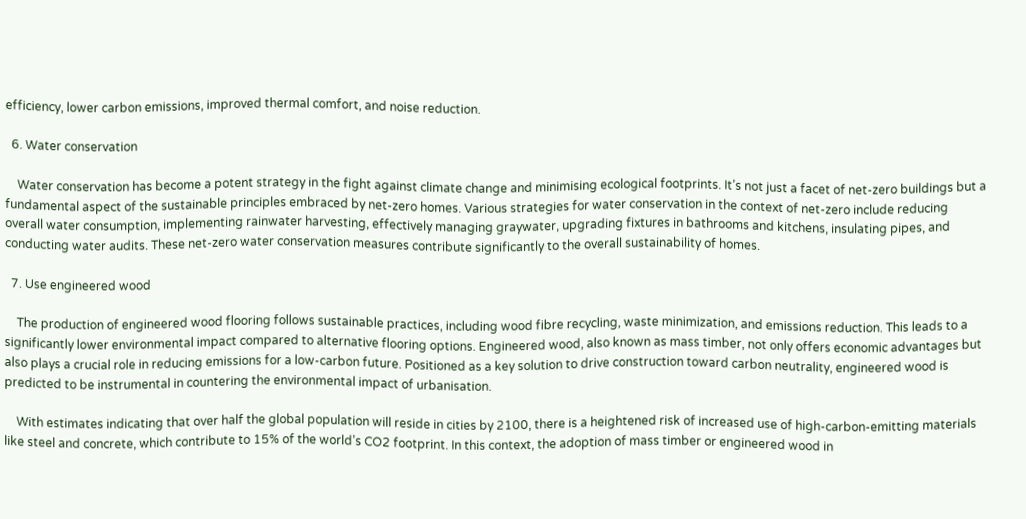efficiency, lower carbon emissions, improved thermal comfort, and noise reduction.

  6. Water conservation

    Water conservation has become a potent strategy in the fight against climate change and minimising ecological footprints. It’s not just a facet of net-zero buildings but a fundamental aspect of the sustainable principles embraced by net-zero homes. Various strategies for water conservation in the context of net-zero include reducing overall water consumption, implementing rainwater harvesting, effectively managing graywater, upgrading fixtures in bathrooms and kitchens, insulating pipes, and conducting water audits. These net-zero water conservation measures contribute significantly to the overall sustainability of homes.

  7. Use engineered wood

    The production of engineered wood flooring follows sustainable practices, including wood fibre recycling, waste minimization, and emissions reduction. This leads to a significantly lower environmental impact compared to alternative flooring options. Engineered wood, also known as mass timber, not only offers economic advantages but also plays a crucial role in reducing emissions for a low-carbon future. Positioned as a key solution to drive construction toward carbon neutrality, engineered wood is predicted to be instrumental in countering the environmental impact of urbanisation.

    With estimates indicating that over half the global population will reside in cities by 2100, there is a heightened risk of increased use of high-carbon-emitting materials like steel and concrete, which contribute to 15% of the world’s CO2 footprint. In this context, the adoption of mass timber or engineered wood in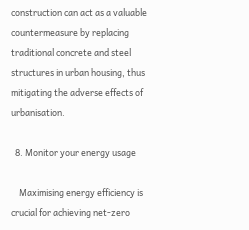construction can act as a valuable countermeasure by replacing traditional concrete and steel structures in urban housing, thus mitigating the adverse effects of urbanisation.

  8. Monitor your energy usage

    Maximising energy efficiency is crucial for achieving net-zero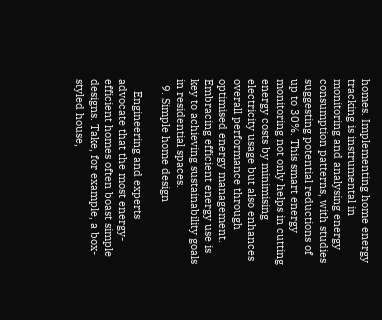homes. Implementing home energy tracking is instrumental in monitoring and analysing energy consumption patterns, with studies suggesting potential reductions of up to 30%. This smart energy monitoring not only helps in cutting energy costs by minimising electricity usage but also enhances overall performance through optimised energy management. Embracing efficient energy use is key to achieving sustainability goals in residential spaces.
  9. Simple home design

    Engineering and experts advocate that the most energy-efficient homes often boast simple designs. Take, for example, a box-styled house,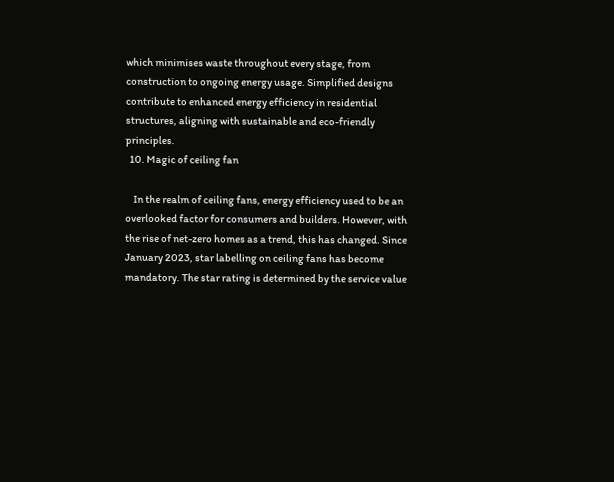which minimises waste throughout every stage, from construction to ongoing energy usage. Simplified designs contribute to enhanced energy efficiency in residential structures, aligning with sustainable and eco-friendly principles.
  10. Magic of ceiling fan

    In the realm of ceiling fans, energy efficiency used to be an overlooked factor for consumers and builders. However, with the rise of net-zero homes as a trend, this has changed. Since January 2023, star labelling on ceiling fans has become mandatory. The star rating is determined by the service value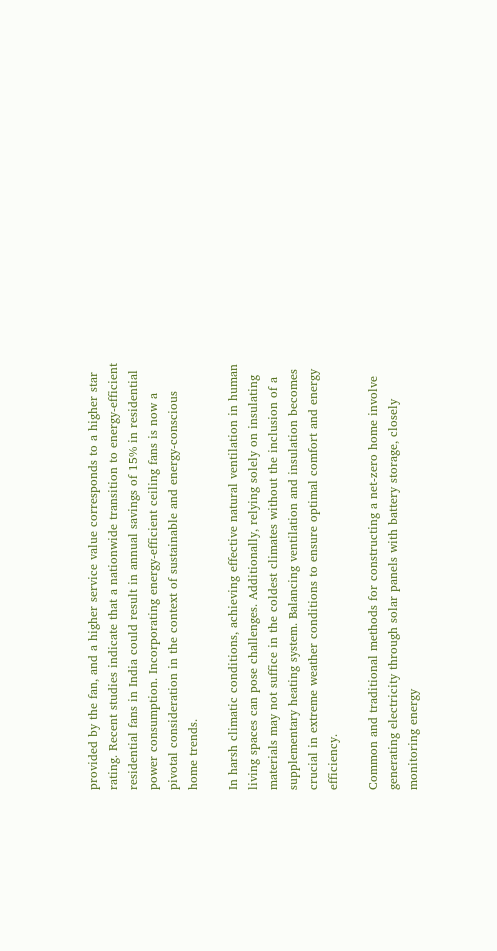provided by the fan, and a higher service value corresponds to a higher star rating. Recent studies indicate that a nationwide transition to energy-efficient residential fans in India could result in annual savings of 15% in residential power consumption. Incorporating energy-efficient ceiling fans is now a pivotal consideration in the context of sustainable and energy-conscious home trends.

In harsh climatic conditions, achieving effective natural ventilation in human living spaces can pose challenges. Additionally, relying solely on insulating materials may not suffice in the coldest climates without the inclusion of a supplementary heating system. Balancing ventilation and insulation becomes crucial in extreme weather conditions to ensure optimal comfort and energy efficiency.

Common and traditional methods for constructing a net-zero home involve generating electricity through solar panels with battery storage, closely monitoring energy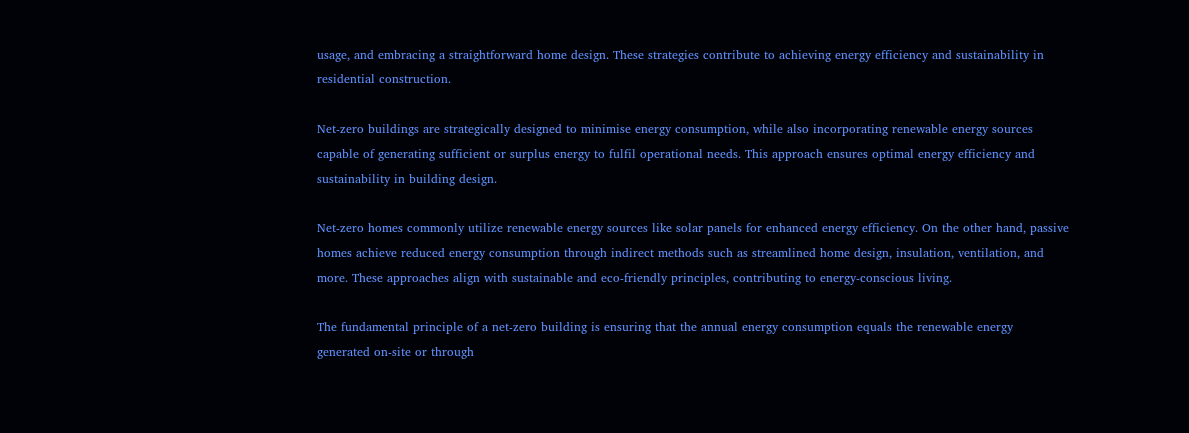usage, and embracing a straightforward home design. These strategies contribute to achieving energy efficiency and sustainability in residential construction.

Net-zero buildings are strategically designed to minimise energy consumption, while also incorporating renewable energy sources capable of generating sufficient or surplus energy to fulfil operational needs. This approach ensures optimal energy efficiency and sustainability in building design.

Net-zero homes commonly utilize renewable energy sources like solar panels for enhanced energy efficiency. On the other hand, passive homes achieve reduced energy consumption through indirect methods such as streamlined home design, insulation, ventilation, and more. These approaches align with sustainable and eco-friendly principles, contributing to energy-conscious living.

The fundamental principle of a net-zero building is ensuring that the annual energy consumption equals the renewable energy generated on-site or through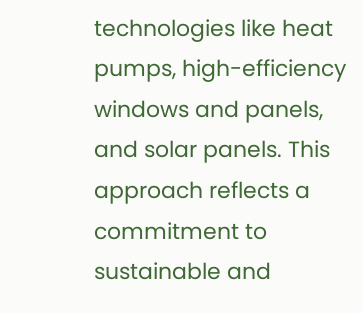technologies like heat pumps, high-efficiency windows and panels, and solar panels. This approach reflects a commitment to sustainable and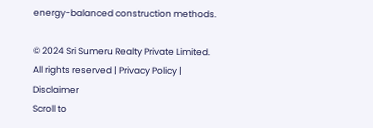energy-balanced construction methods.

© 2024 Sri Sumeru Realty Private Limited. All rights reserved | Privacy Policy | Disclaimer
Scroll to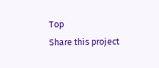Top
Share this project